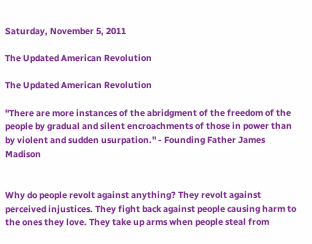Saturday, November 5, 2011

The Updated American Revolution

The Updated American Revolution

"There are more instances of the abridgment of the freedom of the people by gradual and silent encroachments of those in power than by violent and sudden usurpation." - Founding Father James Madison


Why do people revolt against anything? They revolt against perceived injustices. They fight back against people causing harm to the ones they love. They take up arms when people steal from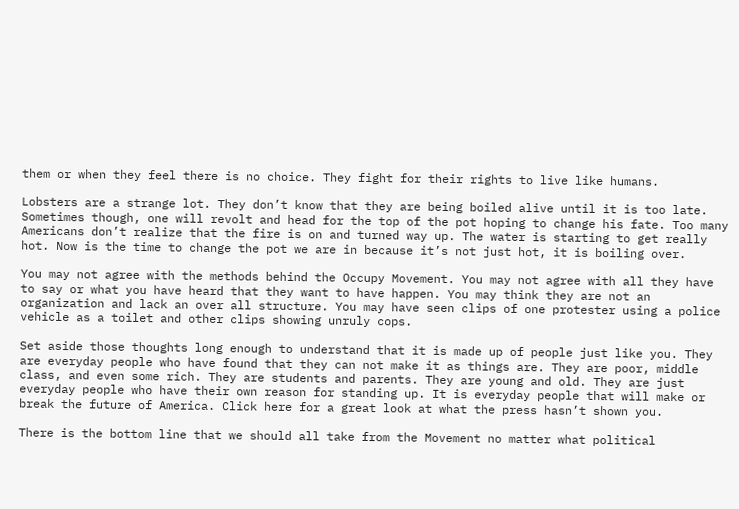them or when they feel there is no choice. They fight for their rights to live like humans.

Lobsters are a strange lot. They don’t know that they are being boiled alive until it is too late. Sometimes though, one will revolt and head for the top of the pot hoping to change his fate. Too many Americans don’t realize that the fire is on and turned way up. The water is starting to get really hot. Now is the time to change the pot we are in because it’s not just hot, it is boiling over.

You may not agree with the methods behind the Occupy Movement. You may not agree with all they have to say or what you have heard that they want to have happen. You may think they are not an organization and lack an over all structure. You may have seen clips of one protester using a police vehicle as a toilet and other clips showing unruly cops.

Set aside those thoughts long enough to understand that it is made up of people just like you. They are everyday people who have found that they can not make it as things are. They are poor, middle class, and even some rich. They are students and parents. They are young and old. They are just everyday people who have their own reason for standing up. It is everyday people that will make or break the future of America. Click here for a great look at what the press hasn’t shown you.

There is the bottom line that we should all take from the Movement no matter what political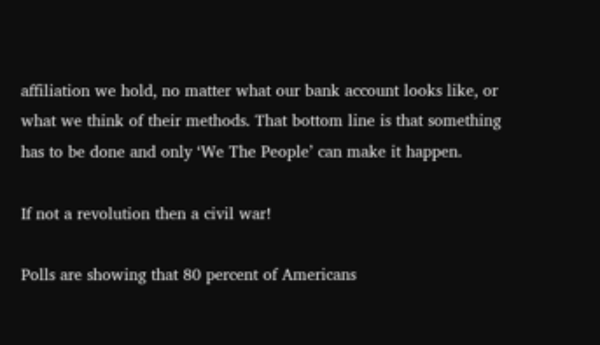affiliation we hold, no matter what our bank account looks like, or what we think of their methods. That bottom line is that something has to be done and only ‘We The People’ can make it happen.

If not a revolution then a civil war!

Polls are showing that 80 percent of Americans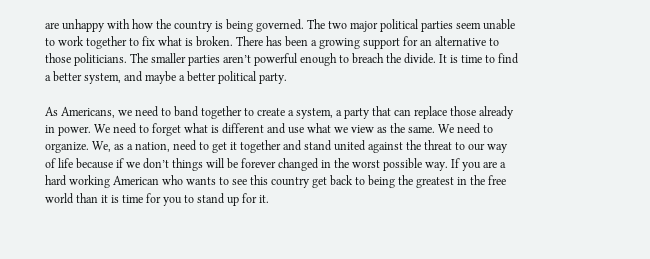are unhappy with how the country is being governed. The two major political parties seem unable to work together to fix what is broken. There has been a growing support for an alternative to those politicians. The smaller parties aren’t powerful enough to breach the divide. It is time to find a better system, and maybe a better political party.

As Americans, we need to band together to create a system, a party that can replace those already in power. We need to forget what is different and use what we view as the same. We need to organize. We, as a nation, need to get it together and stand united against the threat to our way of life because if we don’t things will be forever changed in the worst possible way. If you are a hard working American who wants to see this country get back to being the greatest in the free world than it is time for you to stand up for it.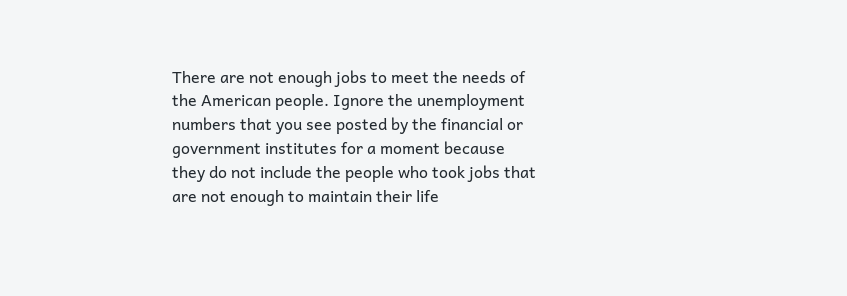There are not enough jobs to meet the needs of the American people. Ignore the unemployment numbers that you see posted by the financial or government institutes for a moment because they do not include the people who took jobs that are not enough to maintain their life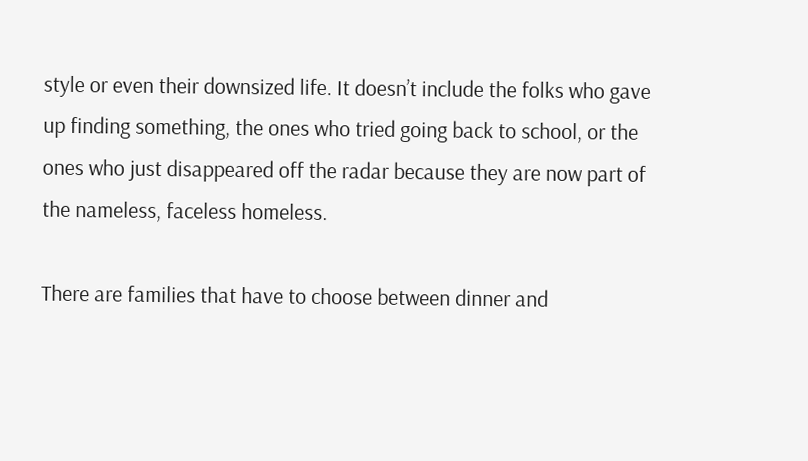style or even their downsized life. It doesn’t include the folks who gave up finding something, the ones who tried going back to school, or the ones who just disappeared off the radar because they are now part of the nameless, faceless homeless.

There are families that have to choose between dinner and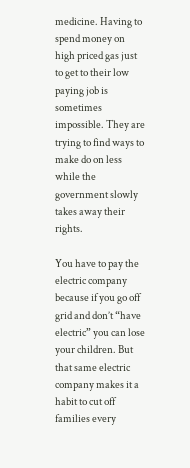medicine. Having to spend money on high priced gas just to get to their low paying job is sometimes impossible. They are trying to find ways to make do on less while the government slowly takes away their rights.

You have to pay the electric company because if you go off grid and don’t “have electric” you can lose your children. But that same electric company makes it a habit to cut off families every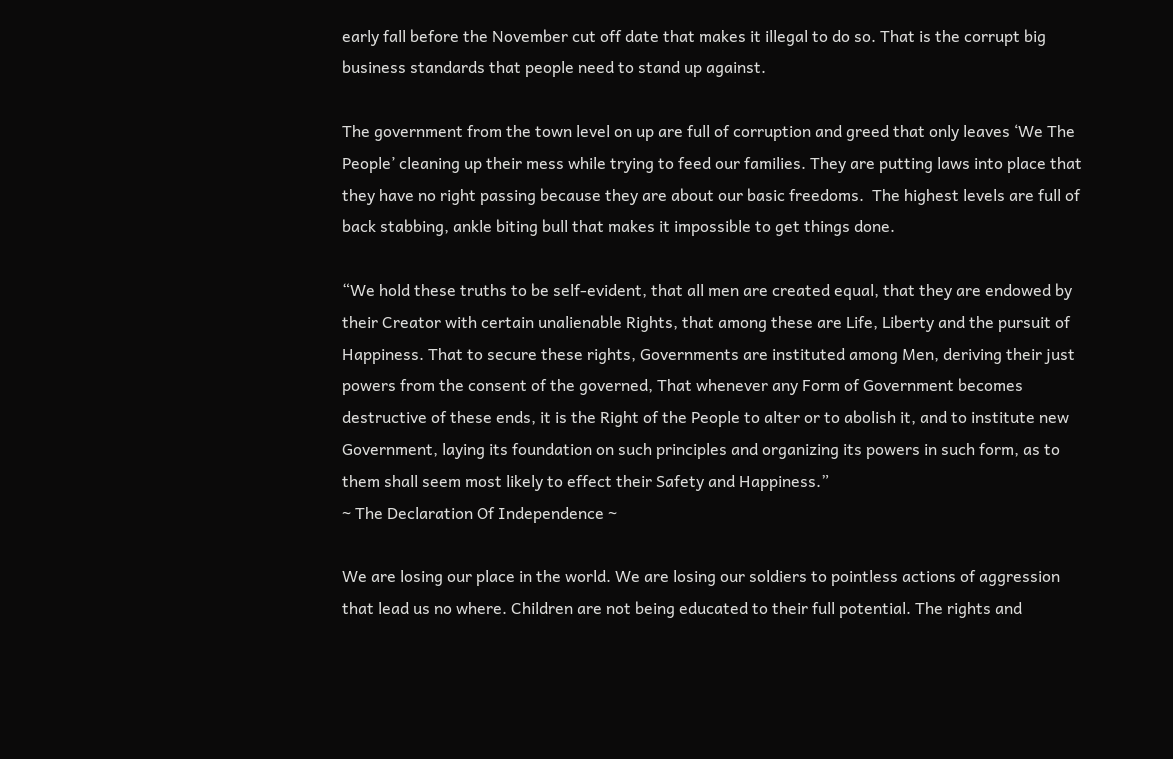early fall before the November cut off date that makes it illegal to do so. That is the corrupt big business standards that people need to stand up against.

The government from the town level on up are full of corruption and greed that only leaves ‘We The People’ cleaning up their mess while trying to feed our families. They are putting laws into place that they have no right passing because they are about our basic freedoms.  The highest levels are full of back stabbing, ankle biting bull that makes it impossible to get things done.

“We hold these truths to be self-evident, that all men are created equal, that they are endowed by their Creator with certain unalienable Rights, that among these are Life, Liberty and the pursuit of Happiness. That to secure these rights, Governments are instituted among Men, deriving their just powers from the consent of the governed, That whenever any Form of Government becomes destructive of these ends, it is the Right of the People to alter or to abolish it, and to institute new Government, laying its foundation on such principles and organizing its powers in such form, as to them shall seem most likely to effect their Safety and Happiness.”
~ The Declaration Of Independence ~

We are losing our place in the world. We are losing our soldiers to pointless actions of aggression that lead us no where. Children are not being educated to their full potential. The rights and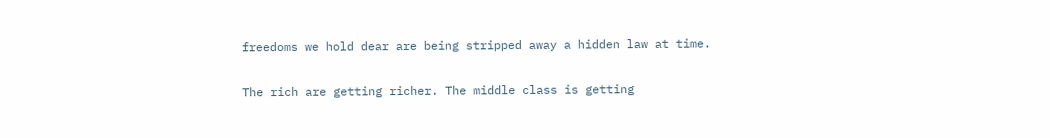freedoms we hold dear are being stripped away a hidden law at time.

The rich are getting richer. The middle class is getting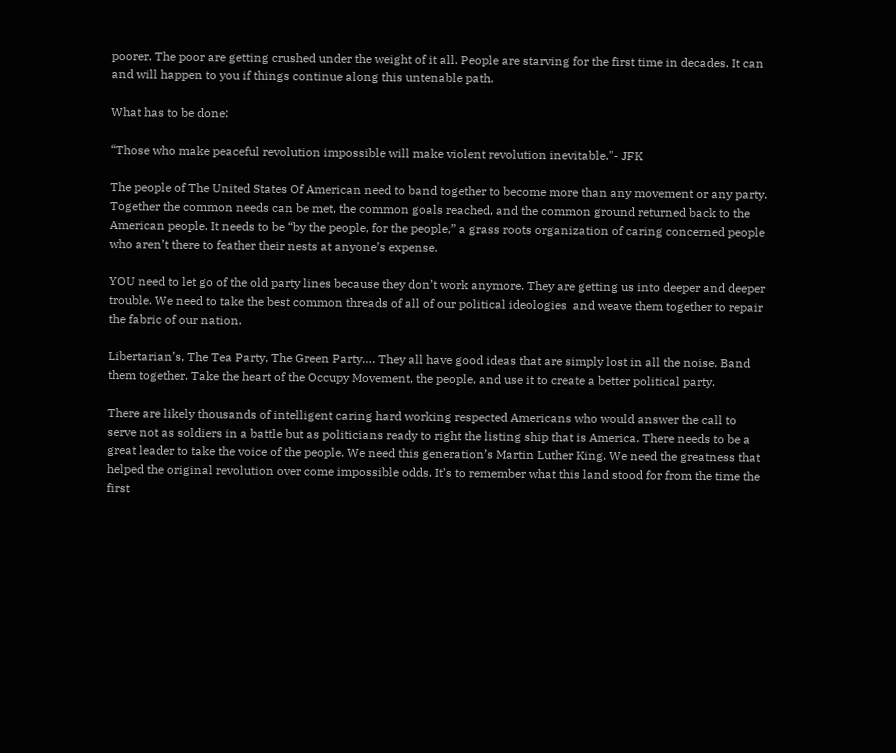poorer. The poor are getting crushed under the weight of it all. People are starving for the first time in decades. It can and will happen to you if things continue along this untenable path.

What has to be done:

“Those who make peaceful revolution impossible will make violent revolution inevitable."- JFK

The people of The United States Of American need to band together to become more than any movement or any party. Together the common needs can be met, the common goals reached, and the common ground returned back to the American people. It needs to be “by the people, for the people,” a grass roots organization of caring concerned people who aren’t there to feather their nests at anyone’s expense.

YOU need to let go of the old party lines because they don’t work anymore. They are getting us into deeper and deeper trouble. We need to take the best common threads of all of our political ideologies  and weave them together to repair the fabric of our nation.

Libertarian’s, The Tea Party, The Green Party…. They all have good ideas that are simply lost in all the noise. Band them together. Take the heart of the Occupy Movement, the people, and use it to create a better political party.

There are likely thousands of intelligent caring hard working respected Americans who would answer the call to serve not as soldiers in a battle but as politicians ready to right the listing ship that is America. There needs to be a great leader to take the voice of the people. We need this generation’s Martin Luther King. We need the greatness that helped the original revolution over come impossible odds. It’s to remember what this land stood for from the time the first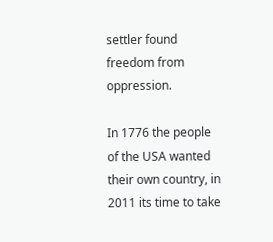settler found freedom from oppression.

In 1776 the people of the USA wanted their own country, in 2011 its time to take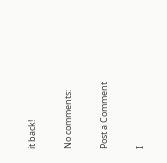it back!

No comments:

Post a Comment

I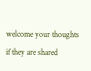welcome your thoughts if they are shared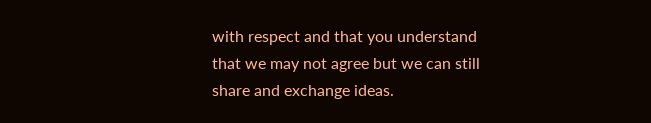with respect and that you understand that we may not agree but we can still share and exchange ideas.